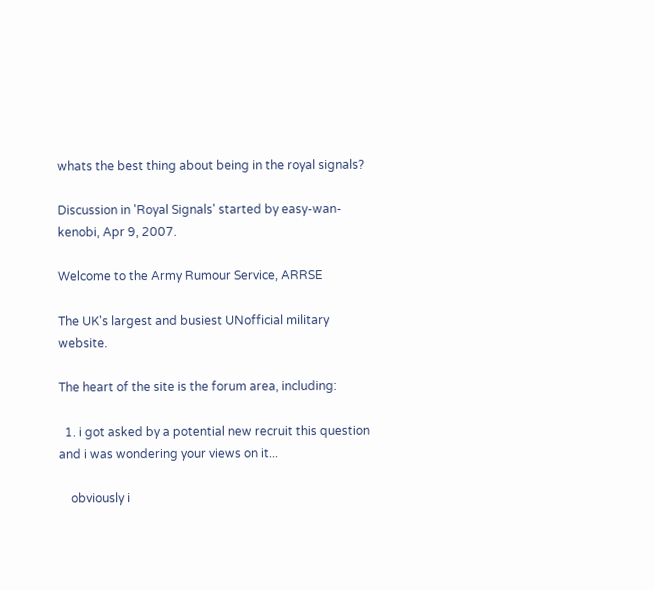whats the best thing about being in the royal signals?

Discussion in 'Royal Signals' started by easy-wan-kenobi, Apr 9, 2007.

Welcome to the Army Rumour Service, ARRSE

The UK's largest and busiest UNofficial military website.

The heart of the site is the forum area, including:

  1. i got asked by a potential new recruit this question and i was wondering your views on it...

    obviously i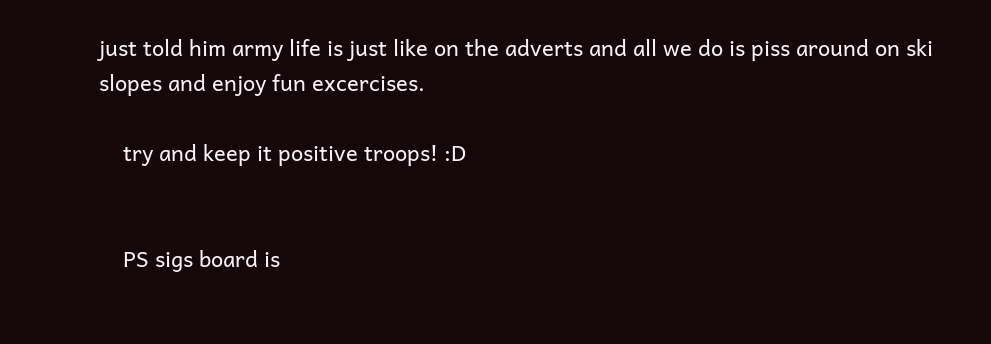just told him army life is just like on the adverts and all we do is piss around on ski slopes and enjoy fun excercises.

    try and keep it positive troops! :D


    PS sigs board is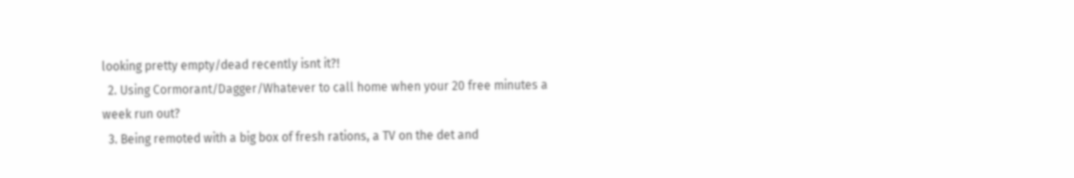looking pretty empty/dead recently isnt it?!
  2. Using Cormorant/Dagger/Whatever to call home when your 20 free minutes a week run out?
  3. Being remoted with a big box of fresh rations, a TV on the det and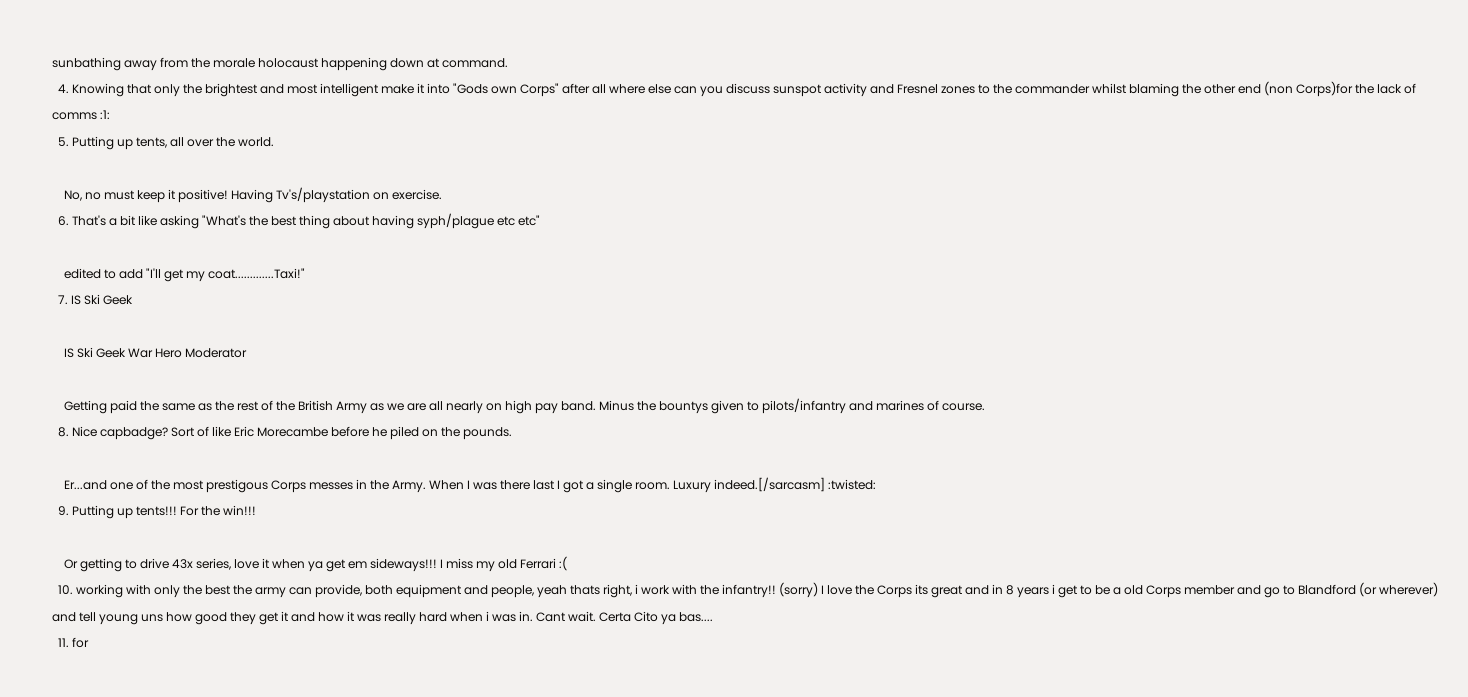sunbathing away from the morale holocaust happening down at command.
  4. Knowing that only the brightest and most intelligent make it into "Gods own Corps" after all where else can you discuss sunspot activity and Fresnel zones to the commander whilst blaming the other end (non Corps)for the lack of comms :1:
  5. Putting up tents, all over the world.

    No, no must keep it positive! Having Tv's/playstation on exercise.
  6. That's a bit like asking "What's the best thing about having syph/plague etc etc"

    edited to add "I'll get my coat.............Taxi!"
  7. IS Ski Geek

    IS Ski Geek War Hero Moderator

    Getting paid the same as the rest of the British Army as we are all nearly on high pay band. Minus the bountys given to pilots/infantry and marines of course.
  8. Nice capbadge? Sort of like Eric Morecambe before he piled on the pounds.

    Er...and one of the most prestigous Corps messes in the Army. When I was there last I got a single room. Luxury indeed.[/sarcasm] :twisted:
  9. Putting up tents!!! For the win!!!

    Or getting to drive 43x series, love it when ya get em sideways!!! I miss my old Ferrari :(
  10. working with only the best the army can provide, both equipment and people, yeah thats right, i work with the infantry!! (sorry) I love the Corps its great and in 8 years i get to be a old Corps member and go to Blandford (or wherever) and tell young uns how good they get it and how it was really hard when i was in. Cant wait. Certa Cito ya bas....
  11. for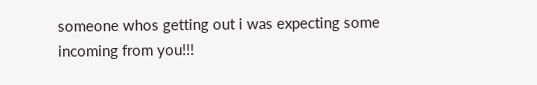someone whos getting out i was expecting some incoming from you!!!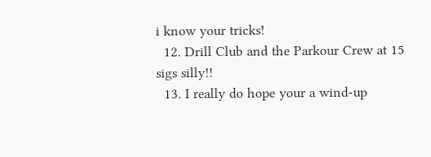i know your tricks!
  12. Drill Club and the Parkour Crew at 15 sigs silly!!
  13. I really do hope your a wind-up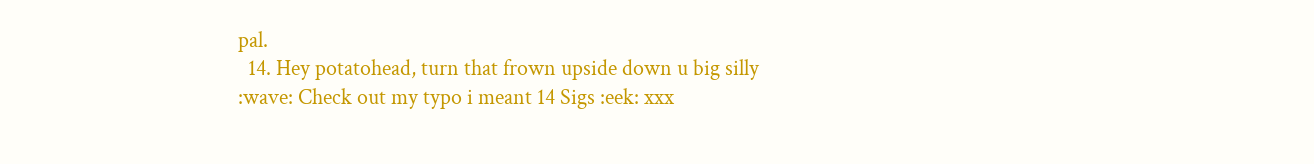pal.
  14. Hey potatohead, turn that frown upside down u big silly :wave: Check out my typo i meant 14 Sigs :eek: xxx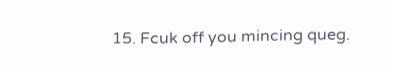15. Fcuk off you mincing queg.